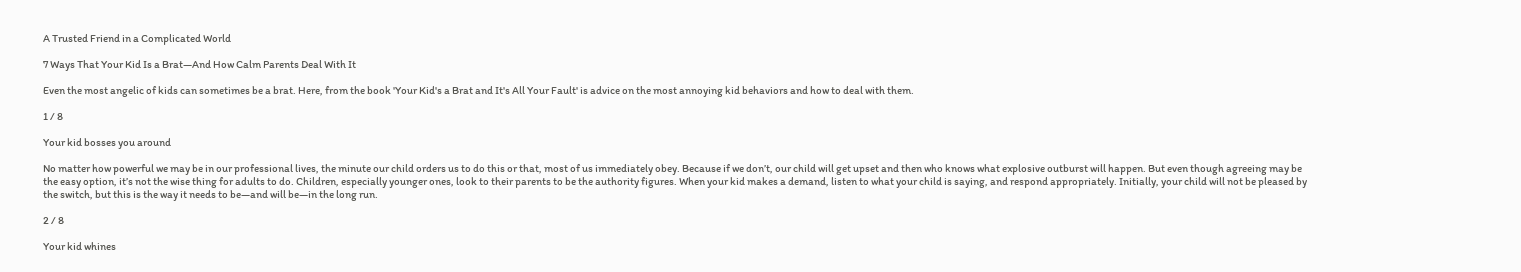A Trusted Friend in a Complicated World

7 Ways That Your Kid Is a Brat—And How Calm Parents Deal With It

Even the most angelic of kids can sometimes be a brat. Here, from the book 'Your Kid's a Brat and It's All Your Fault' is advice on the most annoying kid behaviors and how to deal with them.

1 / 8

Your kid bosses you around

No matter how powerful we may be in our professional lives, the minute our child orders us to do this or that, most of us immediately obey. Because if we don’t, our child will get upset and then who knows what explosive outburst will happen. But even though agreeing may be the easy option, it’s not the wise thing for adults to do. Children, especially younger ones, look to their parents to be the authority figures. When your kid makes a demand, listen to what your child is saying, and respond appropriately. Initially, your child will not be pleased by the switch, but this is the way it needs to be—and will be—in the long run.

2 / 8

Your kid whines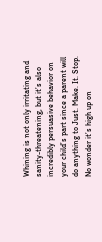Whining is not only irritating and sanity-threatening, but it’s also incredibly persuasive behavior on your child’s part since a parent will do anything to Just. Make. It. Stop. No wonder it’s high up on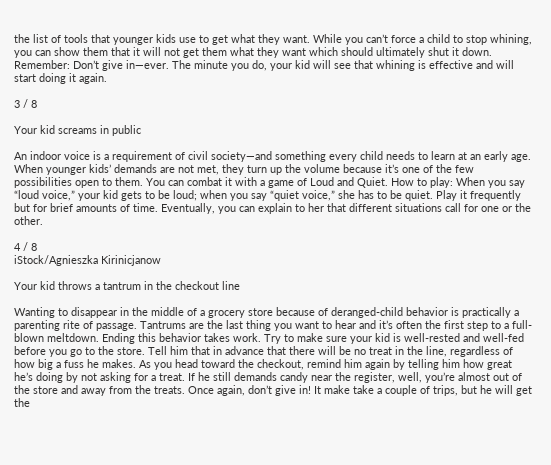the list of tools that younger kids use to get what they want. While you can’t force a child to stop whining, you can show them that it will not get them what they want which should ultimately shut it down. Remember: Don’t give in—ever. The minute you do, your kid will see that whining is effective and will start doing it again.

3 / 8

Your kid screams in public

An indoor voice is a requirement of civil society—and something every child needs to learn at an early age. When younger kids’ demands are not met, they turn up the volume because it’s one of the few possibilities open to them. You can combat it with a game of Loud and Quiet. How to play: When you say “loud voice,” your kid gets to be loud; when you say “quiet voice,” she has to be quiet. Play it frequently but for brief amounts of time. Eventually, you can explain to her that different situations call for one or the other.

4 / 8
iStock/Agnieszka Kirinicjanow

Your kid throws a tantrum in the checkout line

Wanting to disappear in the middle of a grocery store because of deranged-child behavior is practically a parenting rite of passage. Tantrums are the last thing you want to hear and it’s often the first step to a full-blown meltdown. Ending this behavior takes work. Try to make sure your kid is well-rested and well-fed before you go to the store. Tell him that in advance that there will be no treat in the line, regardless of how big a fuss he makes. As you head toward the checkout, remind him again by telling him how great he’s doing by not asking for a treat. If he still demands candy near the register, well, you’re almost out of the store and away from the treats. Once again, don’t give in! It make take a couple of trips, but he will get the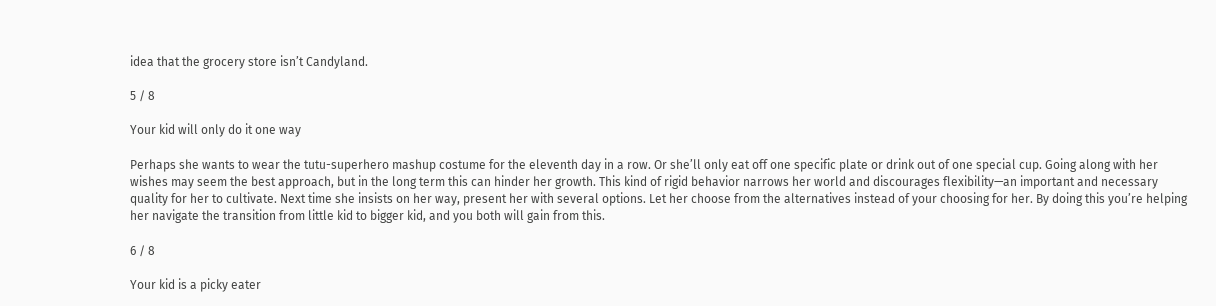idea that the grocery store isn’t Candyland.

5 / 8

Your kid will only do it one way

Perhaps she wants to wear the tutu-superhero mashup costume for the eleventh day in a row. Or she’ll only eat off one specific plate or drink out of one special cup. Going along with her wishes may seem the best approach, but in the long term this can hinder her growth. This kind of rigid behavior narrows her world and discourages flexibility—an important and necessary quality for her to cultivate. Next time she insists on her way, present her with several options. Let her choose from the alternatives instead of your choosing for her. By doing this you’re helping her navigate the transition from little kid to bigger kid, and you both will gain from this.

6 / 8

Your kid is a picky eater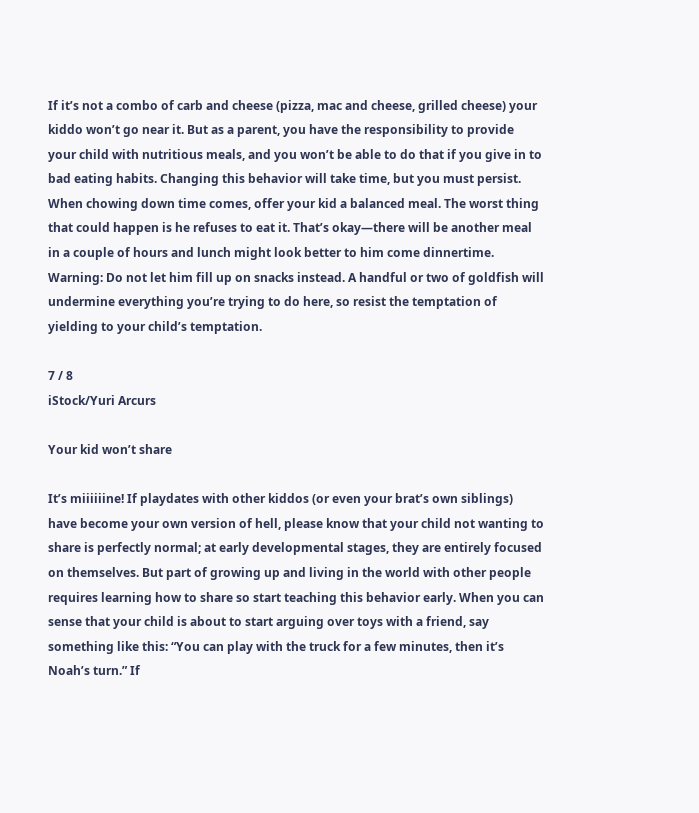If it’s not a combo of carb and cheese (pizza, mac and cheese, grilled cheese) your kiddo won’t go near it. But as a parent, you have the responsibility to provide your child with nutritious meals, and you won’t be able to do that if you give in to bad eating habits. Changing this behavior will take time, but you must persist. When chowing down time comes, offer your kid a balanced meal. The worst thing that could happen is he refuses to eat it. That’s okay—there will be another meal in a couple of hours and lunch might look better to him come dinnertime. Warning: Do not let him fill up on snacks instead. A handful or two of goldfish will undermine everything you’re trying to do here, so resist the temptation of yielding to your child’s temptation.

7 / 8
iStock/Yuri Arcurs

Your kid won’t share

It’s miiiiiine! If playdates with other kiddos (or even your brat’s own siblings) have become your own version of hell, please know that your child not wanting to share is perfectly normal; at early developmental stages, they are entirely focused on themselves. But part of growing up and living in the world with other people requires learning how to share so start teaching this behavior early. When you can sense that your child is about to start arguing over toys with a friend, say something like this: “You can play with the truck for a few minutes, then it’s Noah’s turn.” If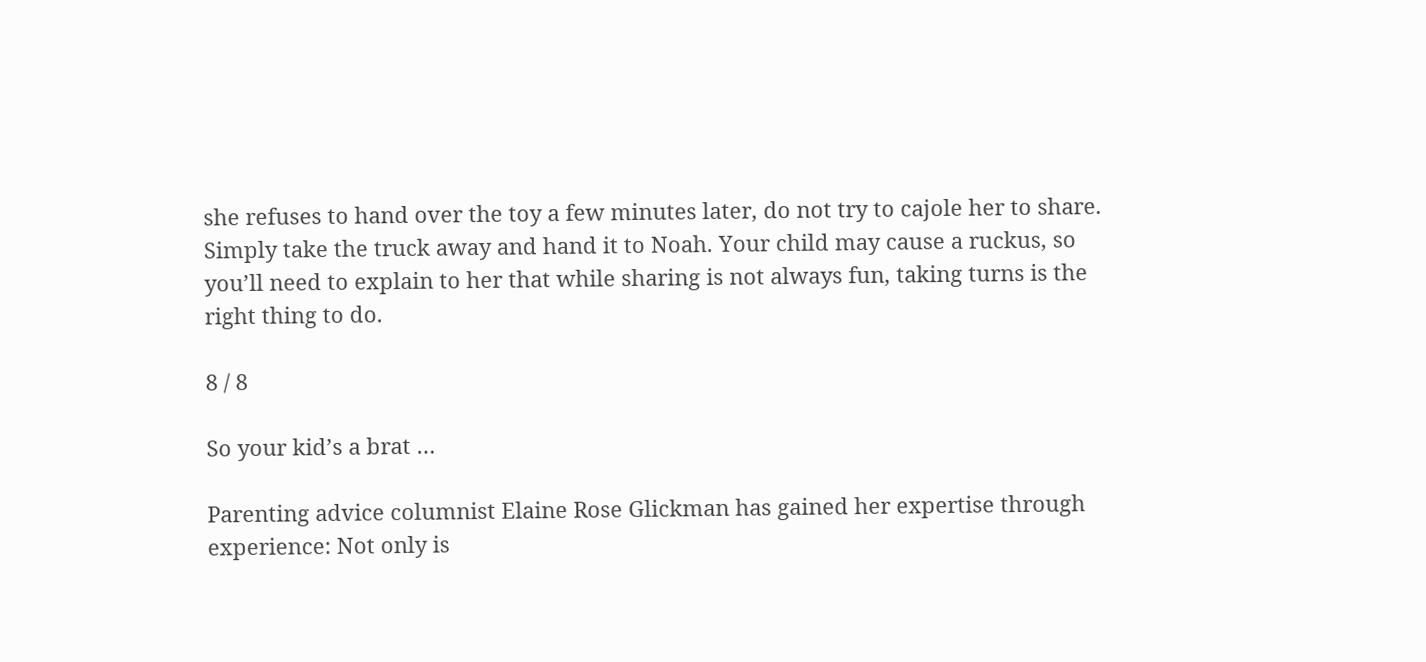she refuses to hand over the toy a few minutes later, do not try to cajole her to share. Simply take the truck away and hand it to Noah. Your child may cause a ruckus, so you’ll need to explain to her that while sharing is not always fun, taking turns is the right thing to do.

8 / 8

So your kid’s a brat …

Parenting advice columnist Elaine Rose Glickman has gained her expertise through experience: Not only is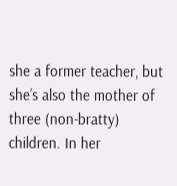she a former teacher, but she’s also the mother of three (non-bratty) children. In her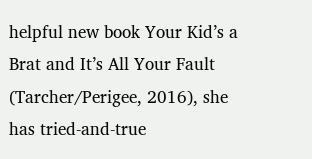helpful new book Your Kid’s a Brat and It’s All Your Fault (Tarcher/Perigee, 2016), she has tried-and-true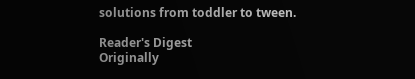solutions from toddler to tween.

Reader's Digest
Originally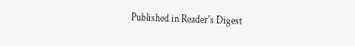Published in Reader's Digest